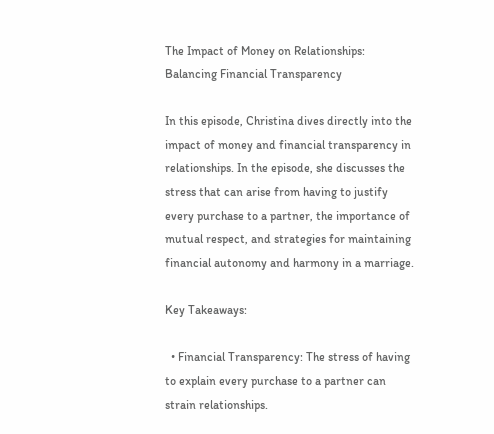The Impact of Money on Relationships: Balancing Financial Transparency

In this episode, Christina dives directly into the impact of money and financial transparency in relationships. In the episode, she discusses the stress that can arise from having to justify every purchase to a partner, the importance of mutual respect, and strategies for maintaining financial autonomy and harmony in a marriage.

Key Takeaways:

  • Financial Transparency: The stress of having to explain every purchase to a partner can strain relationships.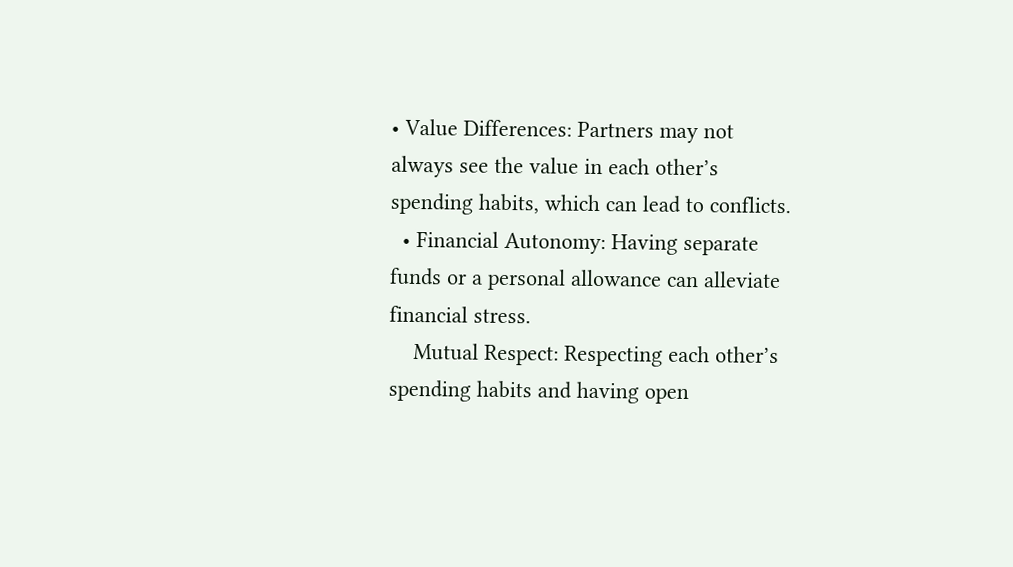• Value Differences: Partners may not always see the value in each other’s spending habits, which can lead to conflicts.
  • Financial Autonomy: Having separate funds or a personal allowance can alleviate financial stress.
    Mutual Respect: Respecting each other’s spending habits and having open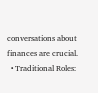conversations about finances are crucial.
  • Traditional Roles: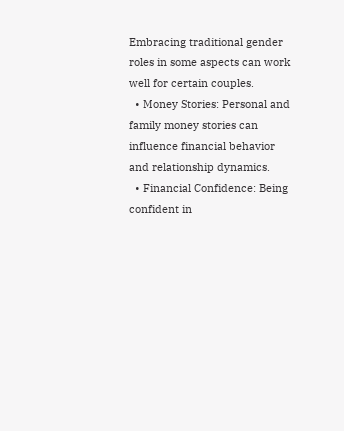Embracing traditional gender roles in some aspects can work well for certain couples.
  • Money Stories: Personal and family money stories can influence financial behavior and relationship dynamics.
  • Financial Confidence: Being confident in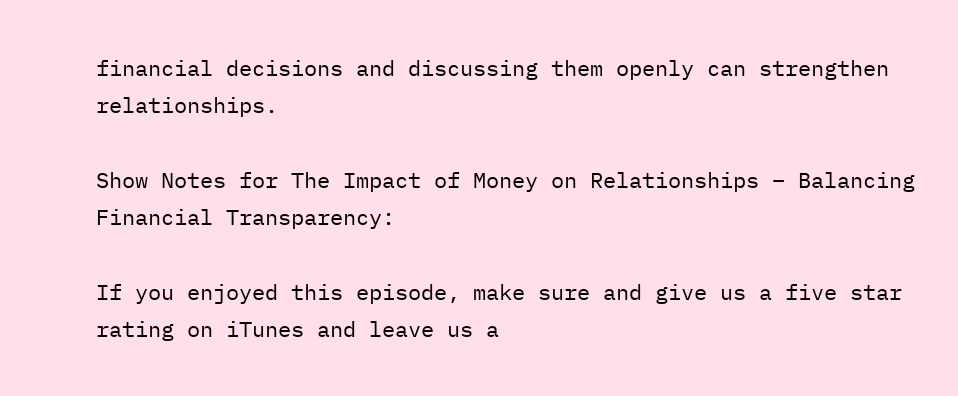financial decisions and discussing them openly can strengthen relationships.

Show Notes for The Impact of Money on Relationships – Balancing Financial Transparency:

If you enjoyed this episode, make sure and give us a five star rating on iTunes and leave us a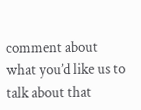comment about what you’d like us to talk about that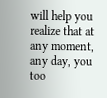will help you realize that at any moment, any day, you too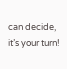can decide, it’s your turn!